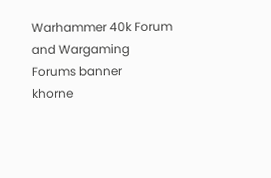Warhammer 40k Forum and Wargaming Forums banner
khorne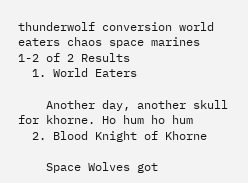thunderwolf conversion world eaters chaos space marines
1-2 of 2 Results
  1. World Eaters

    Another day, another skull for khorne. Ho hum ho hum
  2. Blood Knight of Khorne

    Space Wolves got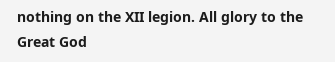nothing on the XII legion. All glory to the Great God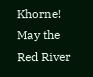Khorne! May the Red River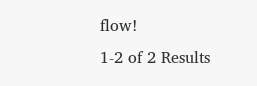flow!
1-2 of 2 Results